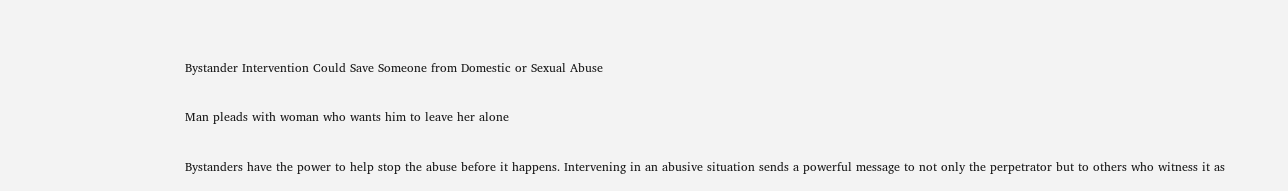Bystander Intervention Could Save Someone from Domestic or Sexual Abuse

Man pleads with woman who wants him to leave her alone

Bystanders have the power to help stop the abuse before it happens. Intervening in an abusive situation sends a powerful message to not only the perpetrator but to others who witness it as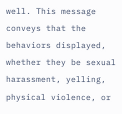well. This message conveys that the behaviors displayed, whether they be sexual harassment, yelling, physical violence, or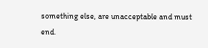something else, are unacceptable and must end.